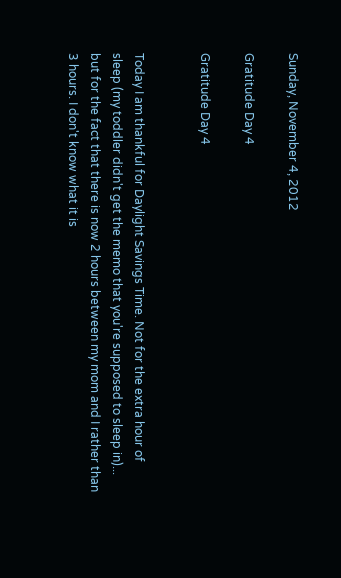Sunday, November 4, 2012

Gratitude Day 4

Gratitude Day 4


Today I am thankful for Daylight Savings Time. Not for the extra hour of sleep (my toddler didn't get the memo that you're supposed to sleep in)... but for the fact that there is now 2 hours between my mom and I rather than 3 hours. I don't know what it is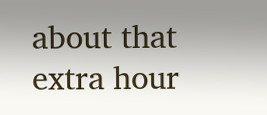about that extra hour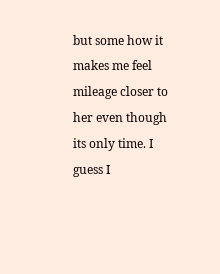but some how it makes me feel mileage closer to her even though its only time. I guess I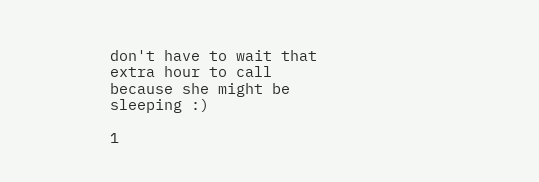don't have to wait that extra hour to call because she might be sleeping :)

1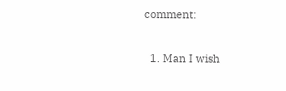comment:

  1. Man I wish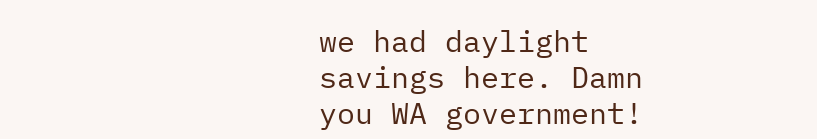we had daylight savings here. Damn you WA government!